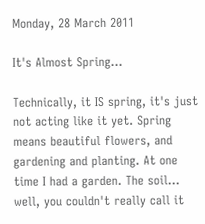Monday, 28 March 2011

It's Almost Spring...

Technically, it IS spring, it's just not acting like it yet. Spring means beautiful flowers, and gardening and planting. At one time I had a garden. The soil... well, you couldn't really call it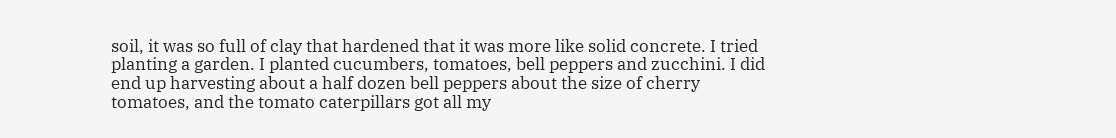soil, it was so full of clay that hardened that it was more like solid concrete. I tried planting a garden. I planted cucumbers, tomatoes, bell peppers and zucchini. I did end up harvesting about a half dozen bell peppers about the size of cherry tomatoes, and the tomato caterpillars got all my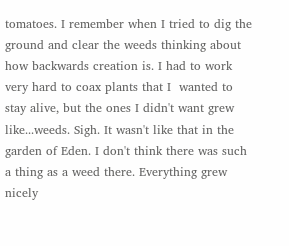tomatoes. I remember when I tried to dig the ground and clear the weeds thinking about how backwards creation is. I had to work very hard to coax plants that I  wanted to stay alive, but the ones I didn't want grew like...weeds. Sigh. It wasn't like that in the garden of Eden. I don't think there was such a thing as a weed there. Everything grew nicely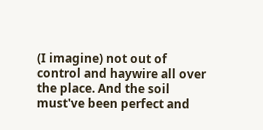(I imagine) not out of control and haywire all over the place. And the soil must've been perfect and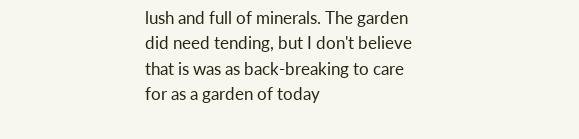lush and full of minerals. The garden did need tending, but I don't believe that is was as back-breaking to care for as a garden of today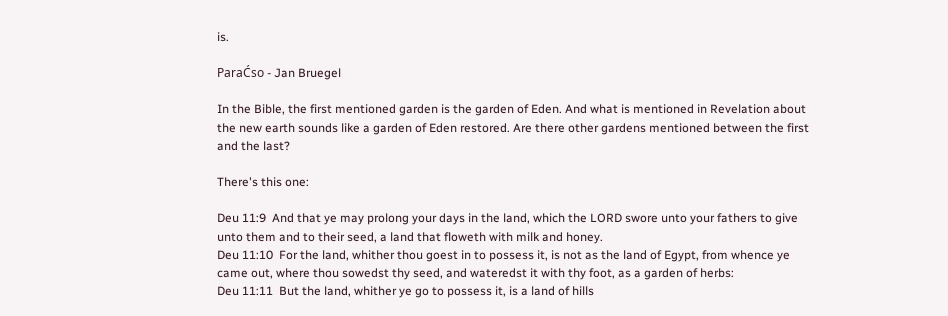is.

ParaĆso - Jan Bruegel

In the Bible, the first mentioned garden is the garden of Eden. And what is mentioned in Revelation about the new earth sounds like a garden of Eden restored. Are there other gardens mentioned between the first and the last?

There's this one:

Deu 11:9  And that ye may prolong your days in the land, which the LORD swore unto your fathers to give unto them and to their seed, a land that floweth with milk and honey.
Deu 11:10  For the land, whither thou goest in to possess it, is not as the land of Egypt, from whence ye came out, where thou sowedst thy seed, and wateredst it with thy foot, as a garden of herbs:
Deu 11:11  But the land, whither ye go to possess it, is a land of hills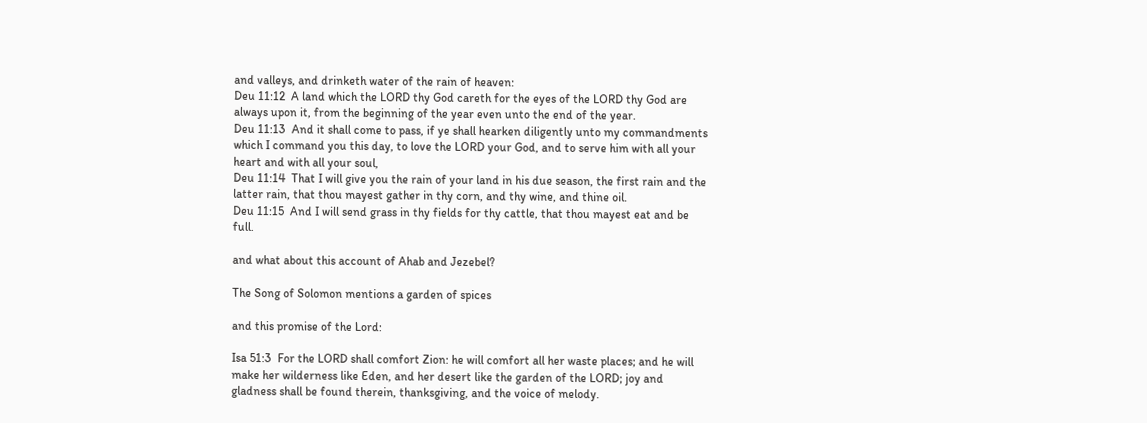and valleys, and drinketh water of the rain of heaven:
Deu 11:12  A land which the LORD thy God careth for the eyes of the LORD thy God are always upon it, from the beginning of the year even unto the end of the year.
Deu 11:13  And it shall come to pass, if ye shall hearken diligently unto my commandments which I command you this day, to love the LORD your God, and to serve him with all your heart and with all your soul,
Deu 11:14  That I will give you the rain of your land in his due season, the first rain and the latter rain, that thou mayest gather in thy corn, and thy wine, and thine oil.
Deu 11:15  And I will send grass in thy fields for thy cattle, that thou mayest eat and be full.

and what about this account of Ahab and Jezebel?

The Song of Solomon mentions a garden of spices

and this promise of the Lord:

Isa 51:3  For the LORD shall comfort Zion: he will comfort all her waste places; and he will make her wilderness like Eden, and her desert like the garden of the LORD; joy and gladness shall be found therein, thanksgiving, and the voice of melody.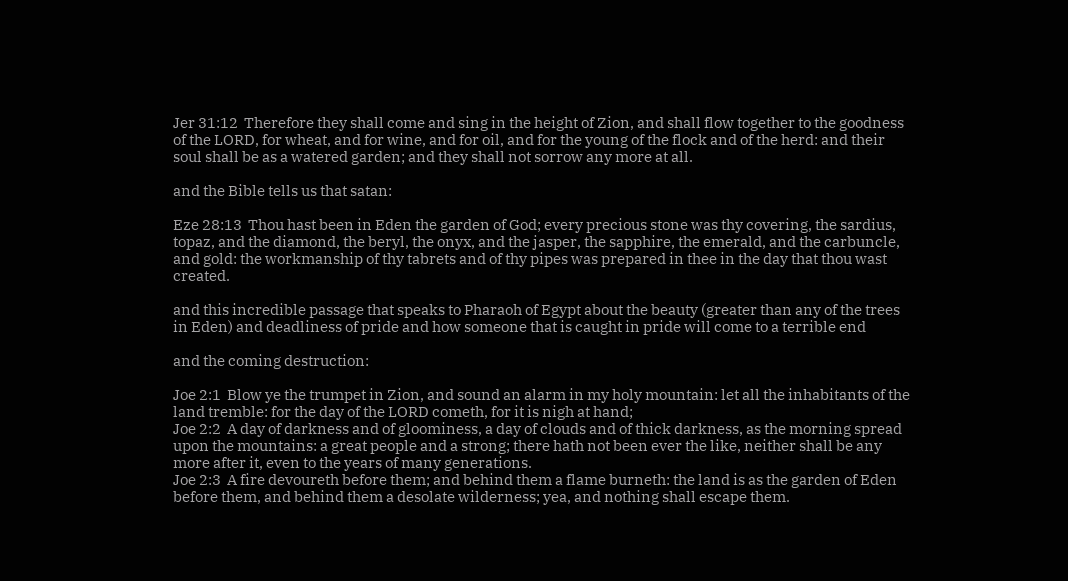Jer 31:12  Therefore they shall come and sing in the height of Zion, and shall flow together to the goodness of the LORD, for wheat, and for wine, and for oil, and for the young of the flock and of the herd: and their soul shall be as a watered garden; and they shall not sorrow any more at all.

and the Bible tells us that satan:

Eze 28:13  Thou hast been in Eden the garden of God; every precious stone was thy covering, the sardius, topaz, and the diamond, the beryl, the onyx, and the jasper, the sapphire, the emerald, and the carbuncle, and gold: the workmanship of thy tabrets and of thy pipes was prepared in thee in the day that thou wast created.

and this incredible passage that speaks to Pharaoh of Egypt about the beauty (greater than any of the trees in Eden) and deadliness of pride and how someone that is caught in pride will come to a terrible end

and the coming destruction:

Joe 2:1  Blow ye the trumpet in Zion, and sound an alarm in my holy mountain: let all the inhabitants of the land tremble: for the day of the LORD cometh, for it is nigh at hand;
Joe 2:2  A day of darkness and of gloominess, a day of clouds and of thick darkness, as the morning spread upon the mountains: a great people and a strong; there hath not been ever the like, neither shall be any more after it, even to the years of many generations.
Joe 2:3  A fire devoureth before them; and behind them a flame burneth: the land is as the garden of Eden before them, and behind them a desolate wilderness; yea, and nothing shall escape them.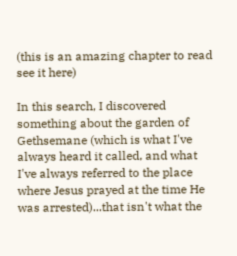(this is an amazing chapter to read see it here)

In this search, I discovered something about the garden of Gethsemane (which is what I've always heard it called, and what I've always referred to the place where Jesus prayed at the time He was arrested)...that isn't what the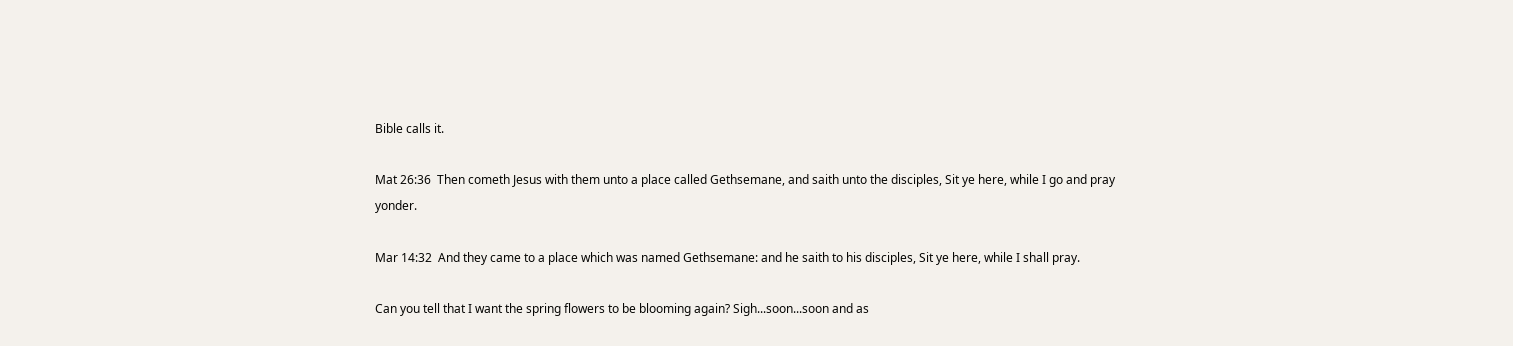Bible calls it.

Mat 26:36  Then cometh Jesus with them unto a place called Gethsemane, and saith unto the disciples, Sit ye here, while I go and pray yonder.

Mar 14:32  And they came to a place which was named Gethsemane: and he saith to his disciples, Sit ye here, while I shall pray.

Can you tell that I want the spring flowers to be blooming again? Sigh...soon...soon and as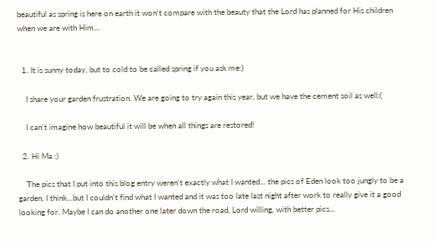beautiful as spring is here on earth it won't compare with the beauty that the Lord has planned for His children when we are with Him...


  1. It is sunny today, but to cold to be called spring if you ask me:)

    I share your garden frustration. We are going to try again this year, but we have the cement soil as well:(

    I can't imagine how beautiful it will be when all things are restored!

  2. Hi Ma :)

    The pics that I put into this blog entry weren't exactly what I wanted... the pics of Eden look too jungly to be a garden, I think...but I couldn't find what I wanted and it was too late last night after work to really give it a good looking for. Maybe I can do another one later down the road, Lord willing, with better pics...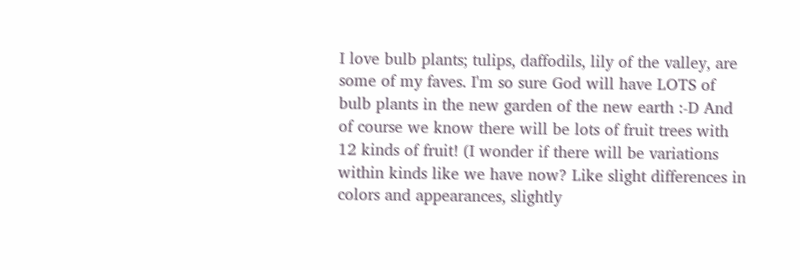I love bulb plants; tulips, daffodils, lily of the valley, are some of my faves. I'm so sure God will have LOTS of bulb plants in the new garden of the new earth :-D And of course we know there will be lots of fruit trees with 12 kinds of fruit! (I wonder if there will be variations within kinds like we have now? Like slight differences in colors and appearances, slightly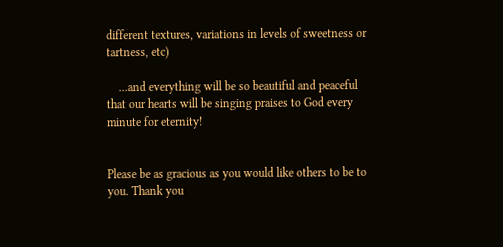different textures, variations in levels of sweetness or tartness, etc)

    ...and everything will be so beautiful and peaceful that our hearts will be singing praises to God every minute for eternity!


Please be as gracious as you would like others to be to you. Thank you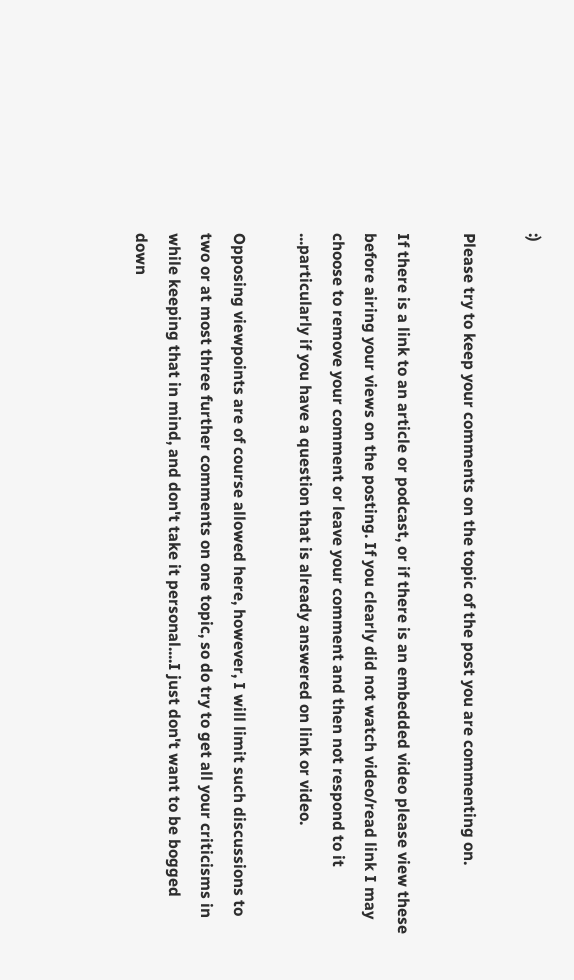:)

Please try to keep your comments on the topic of the post you are commenting on.

If there is a link to an article or podcast, or if there is an embedded video please view these before airing your views on the posting. If you clearly did not watch video/read link I may choose to remove your comment or leave your comment and then not respond to it ...particularly if you have a question that is already answered on link or video.

Opposing viewpoints are of course allowed here, however, I will limit such discussions to two or at most three further comments on one topic, so do try to get all your criticisms in while keeping that in mind, and don't take it personal....I just don't want to be bogged down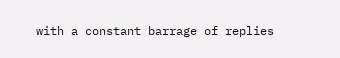with a constant barrage of replies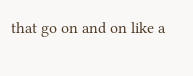that go on and on like a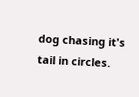dog chasing it's tail in circles.